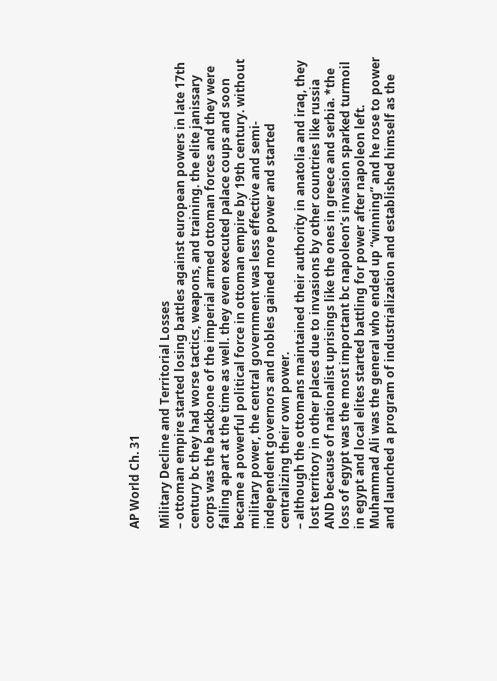AP World Ch. 31

Military Decline and Territorial Losses
– ottoman empire started losing battles against european powers in late 17th century bc they had worse tactics, weapons, and training. the elite janissary corps was the backbone of the imperial armed ottoman forces and they were falling apart at the time as well. they even executed palace coups and soon became a powerful political force in ottoman empire by 19th century. without military power, the central government was less effective and semi-independent governors and nobles gained more power and started centralizing their own power.
– although the ottomans maintained their authority in anatolia and iraq, they lost territory in other places due to invasions by other countries like russia AND because of nationalist uprisings like the ones in greece and serbia. *the loss of egypt was the most important bc napoleon’s invasion sparked turmoil in egypt and local elites started battling for power after napoleon left. Muhammad Ali was the general who ended up “winning” and he rose to power and launched a program of industrialization and established himself as the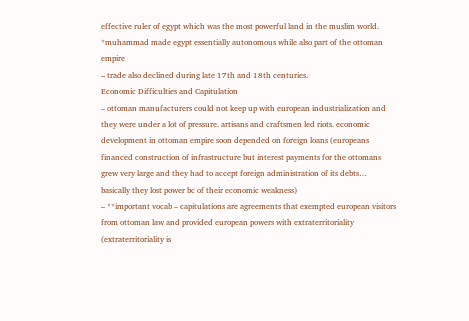effective ruler of egypt which was the most powerful land in the muslim world. *muhammad made egypt essentially autonomous while also part of the ottoman empire
– trade also declined during late 17th and 18th centuries.
Economic Difficulties and Capitulation
– ottoman manufacturers could not keep up with european industrialization and they were under a lot of pressure. artisans and craftsmen led riots. economic development in ottoman empire soon depended on foreign loans (europeans financed construction of infrastructure but interest payments for the ottomans grew very large and they had to accept foreign administration of its debts… basically they lost power bc of their economic weakness)
– **important vocab – capitulations are agreements that exempted european visitors from ottoman law and provided european powers with extraterritoriality (extraterritoriality is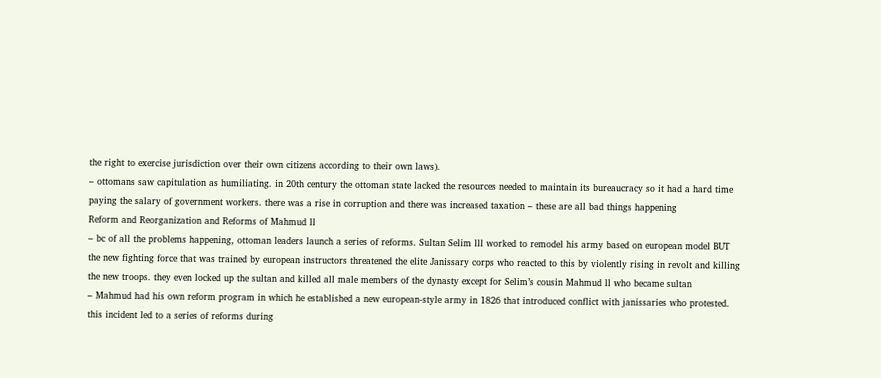the right to exercise jurisdiction over their own citizens according to their own laws).
– ottomans saw capitulation as humiliating. in 20th century the ottoman state lacked the resources needed to maintain its bureaucracy so it had a hard time paying the salary of government workers. there was a rise in corruption and there was increased taxation – these are all bad things happening
Reform and Reorganization and Reforms of Mahmud ll
– bc of all the problems happening, ottoman leaders launch a series of reforms. Sultan Selim lll worked to remodel his army based on european model BUT the new fighting force that was trained by european instructors threatened the elite Janissary corps who reacted to this by violently rising in revolt and killing the new troops. they even locked up the sultan and killed all male members of the dynasty except for Selim’s cousin Mahmud ll who became sultan
– Mahmud had his own reform program in which he established a new european-style army in 1826 that introduced conflict with janissaries who protested. this incident led to a series of reforms during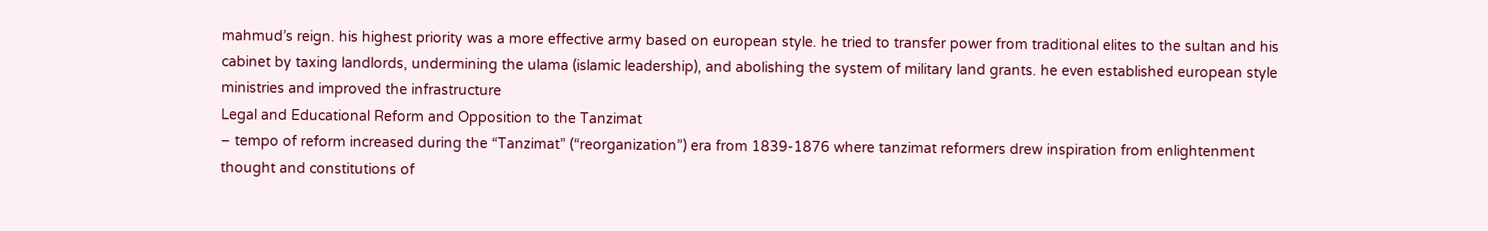mahmud’s reign. his highest priority was a more effective army based on european style. he tried to transfer power from traditional elites to the sultan and his cabinet by taxing landlords, undermining the ulama (islamic leadership), and abolishing the system of military land grants. he even established european style ministries and improved the infrastructure
Legal and Educational Reform and Opposition to the Tanzimat
– tempo of reform increased during the “Tanzimat” (“reorganization”) era from 1839-1876 where tanzimat reformers drew inspiration from enlightenment thought and constitutions of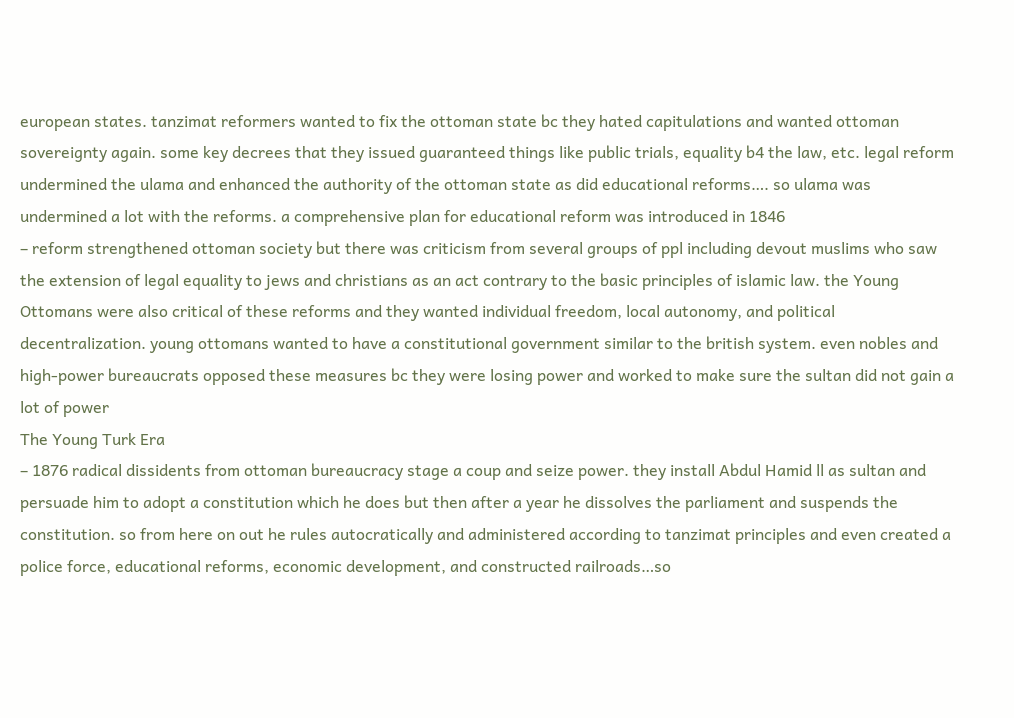european states. tanzimat reformers wanted to fix the ottoman state bc they hated capitulations and wanted ottoman sovereignty again. some key decrees that they issued guaranteed things like public trials, equality b4 the law, etc. legal reform undermined the ulama and enhanced the authority of the ottoman state as did educational reforms…. so ulama was undermined a lot with the reforms. a comprehensive plan for educational reform was introduced in 1846
– reform strengthened ottoman society but there was criticism from several groups of ppl including devout muslims who saw the extension of legal equality to jews and christians as an act contrary to the basic principles of islamic law. the Young Ottomans were also critical of these reforms and they wanted individual freedom, local autonomy, and political decentralization. young ottomans wanted to have a constitutional government similar to the british system. even nobles and high-power bureaucrats opposed these measures bc they were losing power and worked to make sure the sultan did not gain a lot of power
The Young Turk Era
– 1876 radical dissidents from ottoman bureaucracy stage a coup and seize power. they install Abdul Hamid ll as sultan and persuade him to adopt a constitution which he does but then after a year he dissolves the parliament and suspends the constitution. so from here on out he rules autocratically and administered according to tanzimat principles and even created a police force, educational reforms, economic development, and constructed railroads…so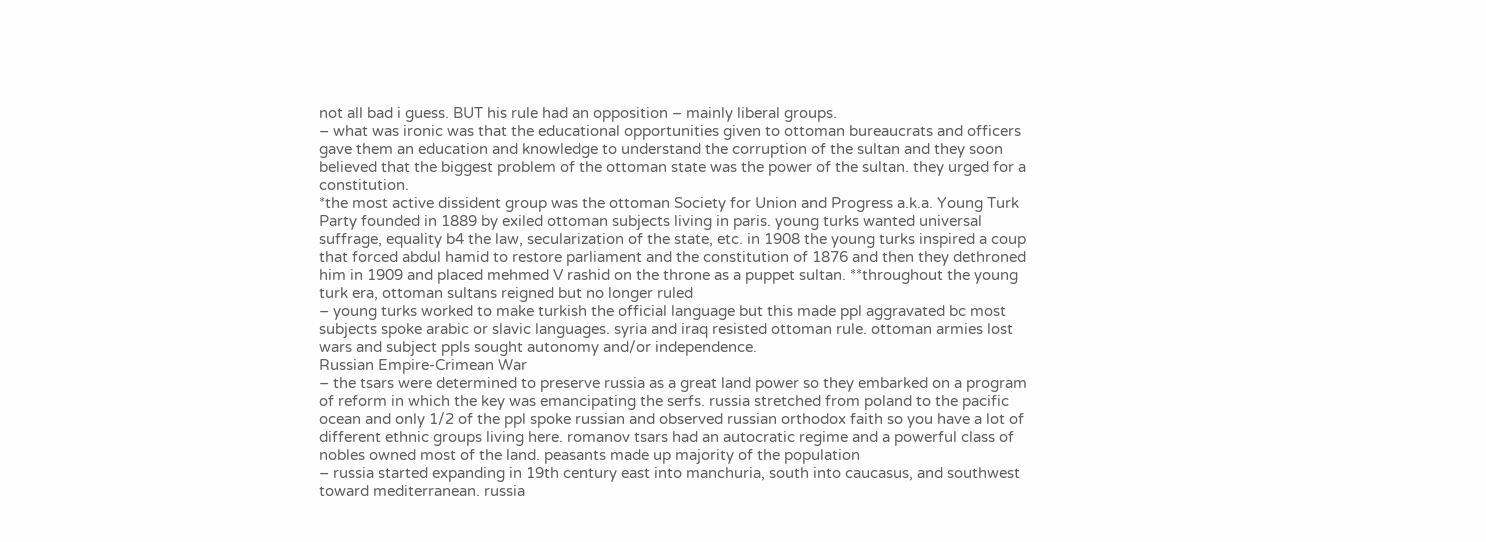not all bad i guess. BUT his rule had an opposition – mainly liberal groups.
– what was ironic was that the educational opportunities given to ottoman bureaucrats and officers gave them an education and knowledge to understand the corruption of the sultan and they soon believed that the biggest problem of the ottoman state was the power of the sultan. they urged for a constitution.
*the most active dissident group was the ottoman Society for Union and Progress a.k.a. Young Turk Party founded in 1889 by exiled ottoman subjects living in paris. young turks wanted universal suffrage, equality b4 the law, secularization of the state, etc. in 1908 the young turks inspired a coup that forced abdul hamid to restore parliament and the constitution of 1876 and then they dethroned him in 1909 and placed mehmed V rashid on the throne as a puppet sultan. **throughout the young turk era, ottoman sultans reigned but no longer ruled
– young turks worked to make turkish the official language but this made ppl aggravated bc most subjects spoke arabic or slavic languages. syria and iraq resisted ottoman rule. ottoman armies lost wars and subject ppls sought autonomy and/or independence.
Russian Empire-Crimean War
– the tsars were determined to preserve russia as a great land power so they embarked on a program of reform in which the key was emancipating the serfs. russia stretched from poland to the pacific ocean and only 1/2 of the ppl spoke russian and observed russian orthodox faith so you have a lot of different ethnic groups living here. romanov tsars had an autocratic regime and a powerful class of nobles owned most of the land. peasants made up majority of the population
– russia started expanding in 19th century east into manchuria, south into caucasus, and southwest toward mediterranean. russia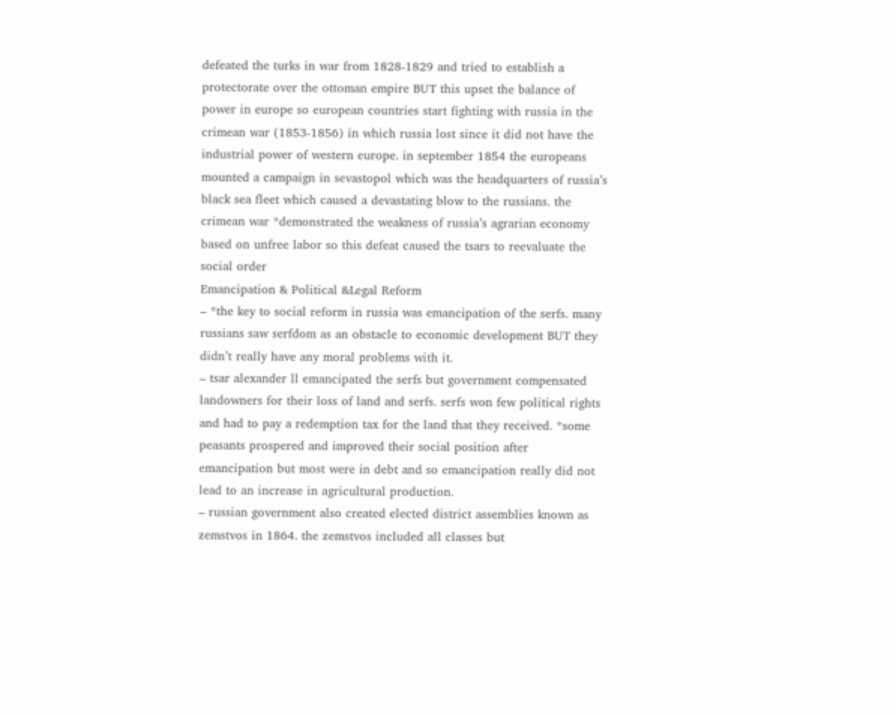defeated the turks in war from 1828-1829 and tried to establish a protectorate over the ottoman empire BUT this upset the balance of power in europe so european countries start fighting with russia in the crimean war (1853-1856) in which russia lost since it did not have the industrial power of western europe. in september 1854 the europeans mounted a campaign in sevastopol which was the headquarters of russia’s black sea fleet which caused a devastating blow to the russians. the crimean war *demonstrated the weakness of russia’s agrarian economy based on unfree labor so this defeat caused the tsars to reevaluate the social order
Emancipation & Political &Legal Reform
– *the key to social reform in russia was emancipation of the serfs. many russians saw serfdom as an obstacle to economic development BUT they didn’t really have any moral problems with it.
– tsar alexander ll emancipated the serfs but government compensated landowners for their loss of land and serfs. serfs won few political rights and had to pay a redemption tax for the land that they received. *some peasants prospered and improved their social position after emancipation but most were in debt and so emancipation really did not lead to an increase in agricultural production.
– russian government also created elected district assemblies known as zemstvos in 1864. the zemstvos included all classes but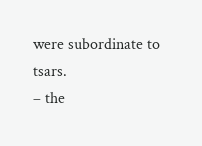were subordinate to tsars.
– the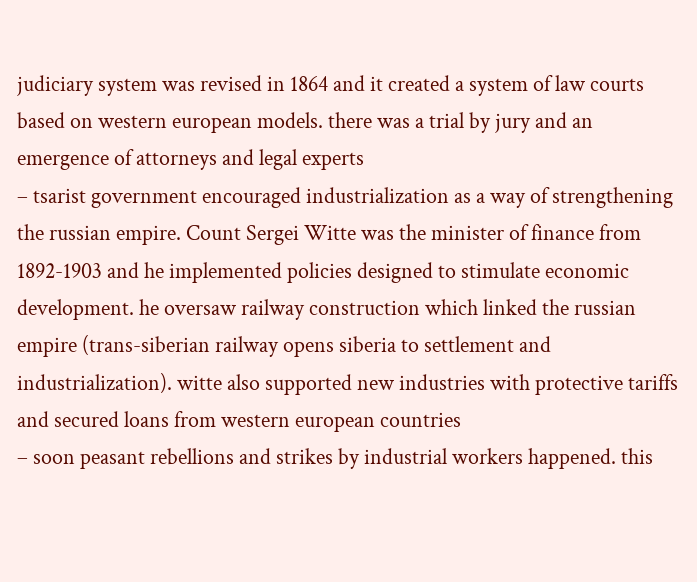judiciary system was revised in 1864 and it created a system of law courts based on western european models. there was a trial by jury and an emergence of attorneys and legal experts
– tsarist government encouraged industrialization as a way of strengthening the russian empire. Count Sergei Witte was the minister of finance from 1892-1903 and he implemented policies designed to stimulate economic development. he oversaw railway construction which linked the russian empire (trans-siberian railway opens siberia to settlement and industrialization). witte also supported new industries with protective tariffs and secured loans from western european countries
– soon peasant rebellions and strikes by industrial workers happened. this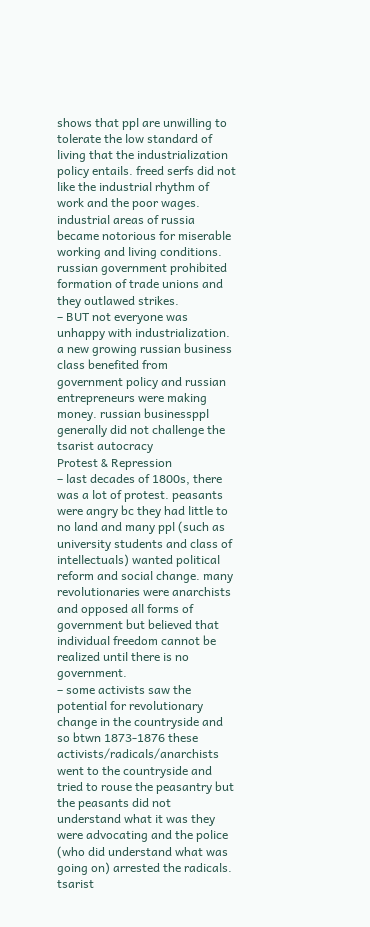shows that ppl are unwilling to tolerate the low standard of living that the industrialization policy entails. freed serfs did not like the industrial rhythm of work and the poor wages. industrial areas of russia became notorious for miserable working and living conditions. russian government prohibited formation of trade unions and they outlawed strikes.
– BUT not everyone was unhappy with industrialization. a new growing russian business class benefited from government policy and russian entrepreneurs were making money. russian businessppl generally did not challenge the tsarist autocracy
Protest & Repression
– last decades of 1800s, there was a lot of protest. peasants were angry bc they had little to no land and many ppl (such as university students and class of intellectuals) wanted political reform and social change. many revolutionaries were anarchists and opposed all forms of government but believed that individual freedom cannot be realized until there is no government.
– some activists saw the potential for revolutionary change in the countryside and so btwn 1873-1876 these activists/radicals/anarchists went to the countryside and tried to rouse the peasantry but the peasants did not understand what it was they were advocating and the police (who did understand what was going on) arrested the radicals. tsarist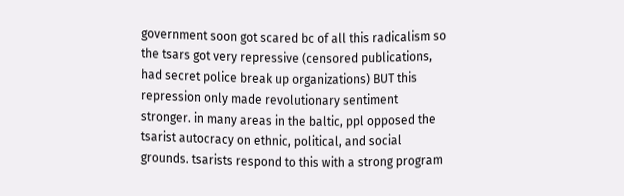government soon got scared bc of all this radicalism so the tsars got very repressive (censored publications, had secret police break up organizations) BUT this repression only made revolutionary sentiment stronger. in many areas in the baltic, ppl opposed the tsarist autocracy on ethnic, political, and social grounds. tsarists respond to this with a strong program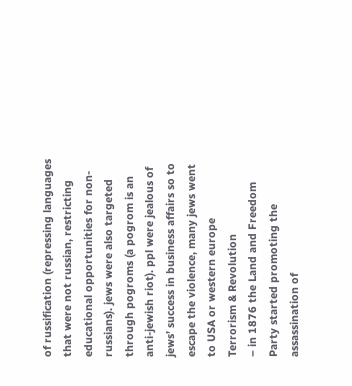of russification (repressing languages that were not russian, restricting educational opportunities for non-russians). jews were also targeted through pogroms (a pogrom is an anti-jewish riot). ppl were jealous of jews’ success in business affairs so to escape the violence, many jews went to USA or western europe
Terrorism & Revolution
– in 1876 the Land and Freedom Party started promoting the assassination of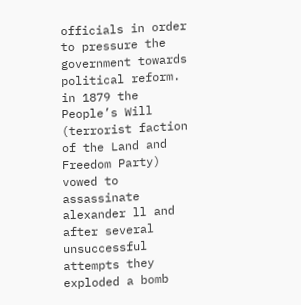officials in order to pressure the government towards political reform. in 1879 the People’s Will (terrorist faction of the Land and Freedom Party) vowed to assassinate alexander ll and after several unsuccessful attempts they exploded a bomb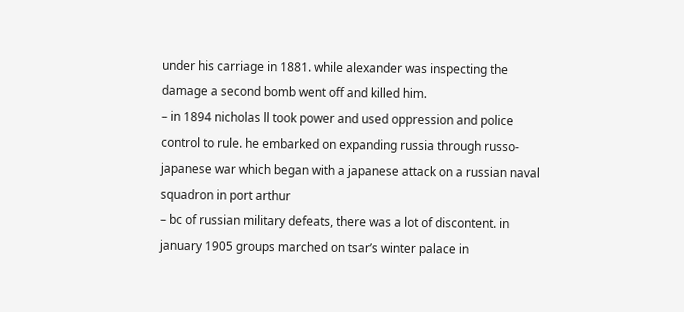under his carriage in 1881. while alexander was inspecting the damage a second bomb went off and killed him.
– in 1894 nicholas ll took power and used oppression and police control to rule. he embarked on expanding russia through russo-japanese war which began with a japanese attack on a russian naval squadron in port arthur
– bc of russian military defeats, there was a lot of discontent. in january 1905 groups marched on tsar’s winter palace in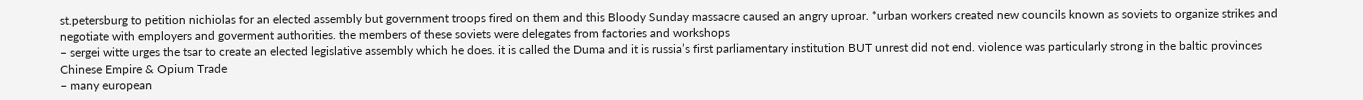st.petersburg to petition nichiolas for an elected assembly but government troops fired on them and this Bloody Sunday massacre caused an angry uproar. *urban workers created new councils known as soviets to organize strikes and negotiate with employers and goverment authorities. the members of these soviets were delegates from factories and workshops
– sergei witte urges the tsar to create an elected legislative assembly which he does. it is called the Duma and it is russia’s first parliamentary institution BUT unrest did not end. violence was particularly strong in the baltic provinces
Chinese Empire & Opium Trade
– many european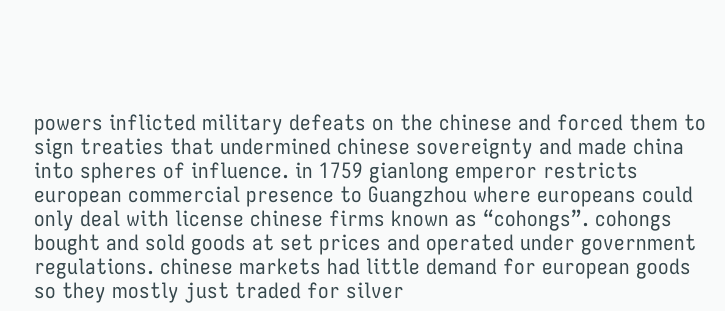powers inflicted military defeats on the chinese and forced them to sign treaties that undermined chinese sovereignty and made china into spheres of influence. in 1759 gianlong emperor restricts european commercial presence to Guangzhou where europeans could only deal with license chinese firms known as “cohongs”. cohongs bought and sold goods at set prices and operated under government regulations. chinese markets had little demand for european goods so they mostly just traded for silver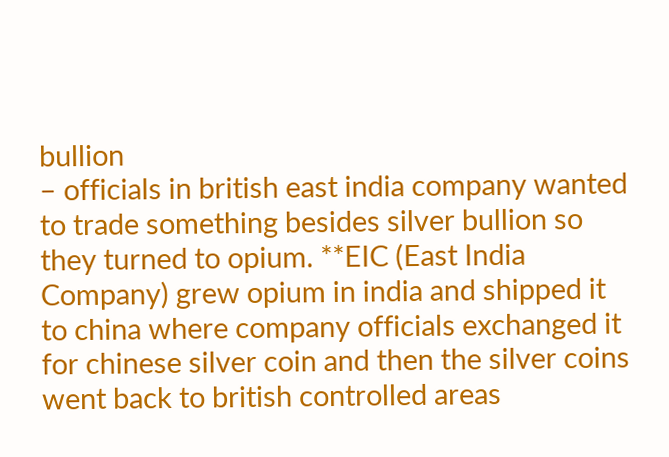bullion
– officials in british east india company wanted to trade something besides silver bullion so they turned to opium. **EIC (East India Company) grew opium in india and shipped it to china where company officials exchanged it for chinese silver coin and then the silver coins went back to british controlled areas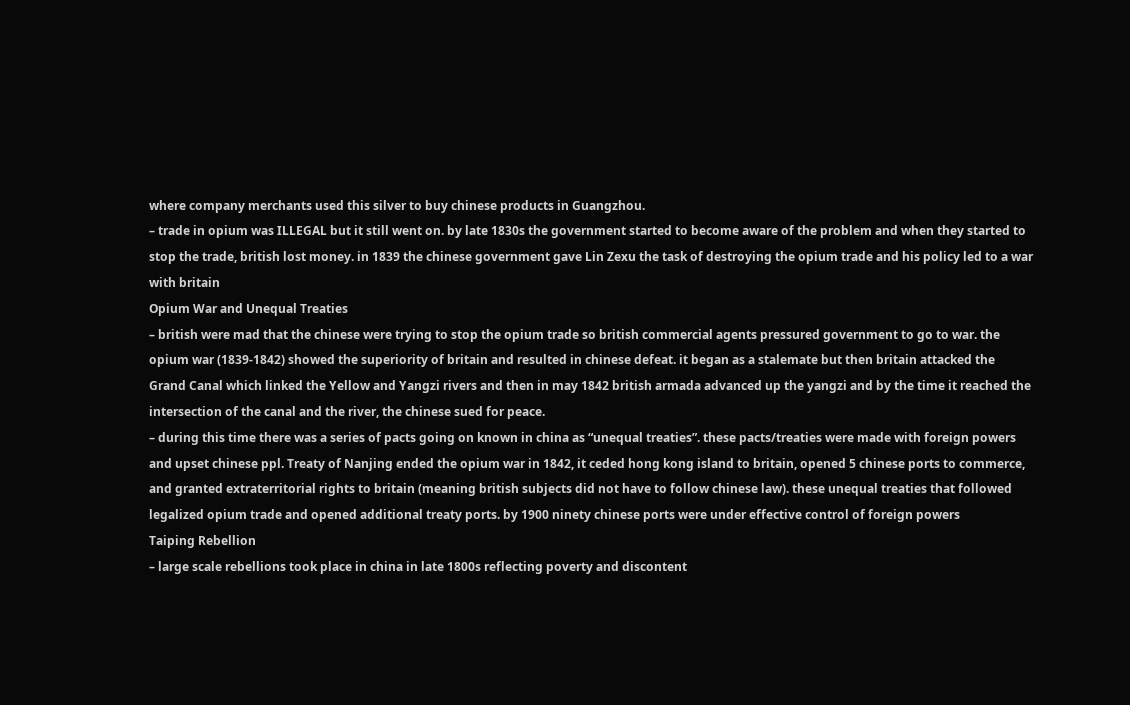where company merchants used this silver to buy chinese products in Guangzhou.
– trade in opium was ILLEGAL but it still went on. by late 1830s the government started to become aware of the problem and when they started to stop the trade, british lost money. in 1839 the chinese government gave Lin Zexu the task of destroying the opium trade and his policy led to a war with britain
Opium War and Unequal Treaties
– british were mad that the chinese were trying to stop the opium trade so british commercial agents pressured government to go to war. the opium war (1839-1842) showed the superiority of britain and resulted in chinese defeat. it began as a stalemate but then britain attacked the Grand Canal which linked the Yellow and Yangzi rivers and then in may 1842 british armada advanced up the yangzi and by the time it reached the intersection of the canal and the river, the chinese sued for peace.
– during this time there was a series of pacts going on known in china as “unequal treaties”. these pacts/treaties were made with foreign powers and upset chinese ppl. Treaty of Nanjing ended the opium war in 1842, it ceded hong kong island to britain, opened 5 chinese ports to commerce, and granted extraterritorial rights to britain (meaning british subjects did not have to follow chinese law). these unequal treaties that followed legalized opium trade and opened additional treaty ports. by 1900 ninety chinese ports were under effective control of foreign powers
Taiping Rebellion
– large scale rebellions took place in china in late 1800s reflecting poverty and discontent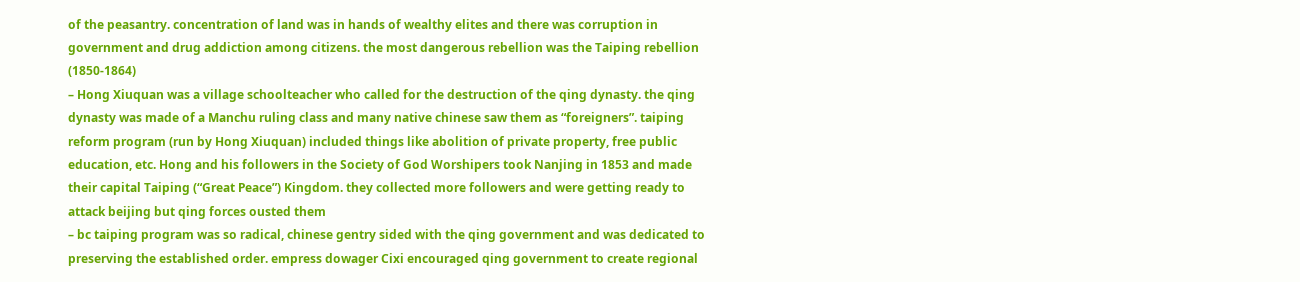of the peasantry. concentration of land was in hands of wealthy elites and there was corruption in government and drug addiction among citizens. the most dangerous rebellion was the Taiping rebellion (1850-1864)
– Hong Xiuquan was a village schoolteacher who called for the destruction of the qing dynasty. the qing dynasty was made of a Manchu ruling class and many native chinese saw them as “foreigners”. taiping reform program (run by Hong Xiuquan) included things like abolition of private property, free public education, etc. Hong and his followers in the Society of God Worshipers took Nanjing in 1853 and made their capital Taiping (“Great Peace”) Kingdom. they collected more followers and were getting ready to attack beijing but qing forces ousted them
– bc taiping program was so radical, chinese gentry sided with the qing government and was dedicated to preserving the established order. empress dowager Cixi encouraged qing government to create regional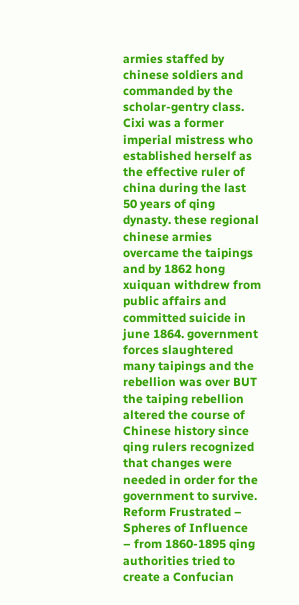armies staffed by chinese soldiers and commanded by the scholar-gentry class. Cixi was a former imperial mistress who established herself as the effective ruler of china during the last 50 years of qing dynasty. these regional chinese armies overcame the taipings and by 1862 hong xuiquan withdrew from public affairs and committed suicide in june 1864. government forces slaughtered many taipings and the rebellion was over BUT the taiping rebellion altered the course of Chinese history since qing rulers recognized that changes were needed in order for the government to survive.
Reform Frustrated – Spheres of Influence
– from 1860-1895 qing authorities tried to create a Confucian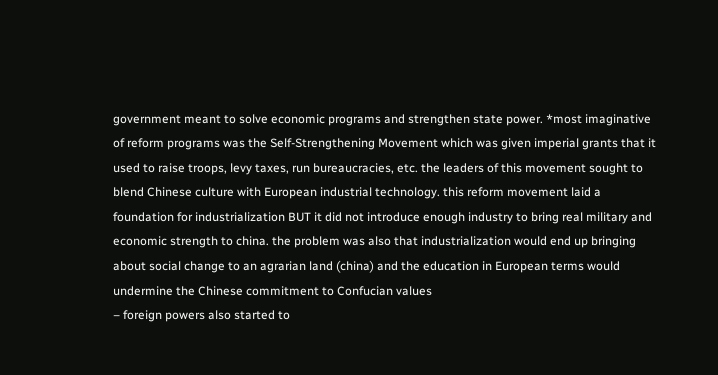government meant to solve economic programs and strengthen state power. *most imaginative of reform programs was the Self-Strengthening Movement which was given imperial grants that it used to raise troops, levy taxes, run bureaucracies, etc. the leaders of this movement sought to blend Chinese culture with European industrial technology. this reform movement laid a foundation for industrialization BUT it did not introduce enough industry to bring real military and economic strength to china. the problem was also that industrialization would end up bringing about social change to an agrarian land (china) and the education in European terms would undermine the Chinese commitment to Confucian values
– foreign powers also started to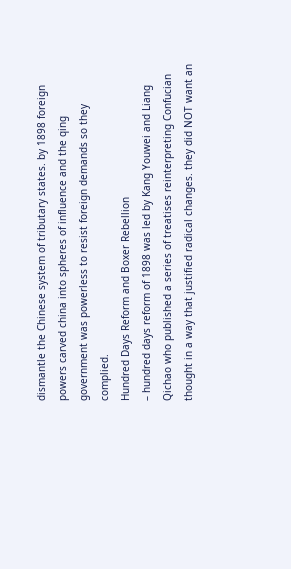dismantle the Chinese system of tributary states. by 1898 foreign powers carved china into spheres of influence and the qing government was powerless to resist foreign demands so they complied.
Hundred Days Reform and Boxer Rebellion
– hundred days reform of 1898 was led by Kang Youwei and Liang Qichao who published a series of treatises reinterpreting Confucian thought in a way that justified radical changes. they did NOT want an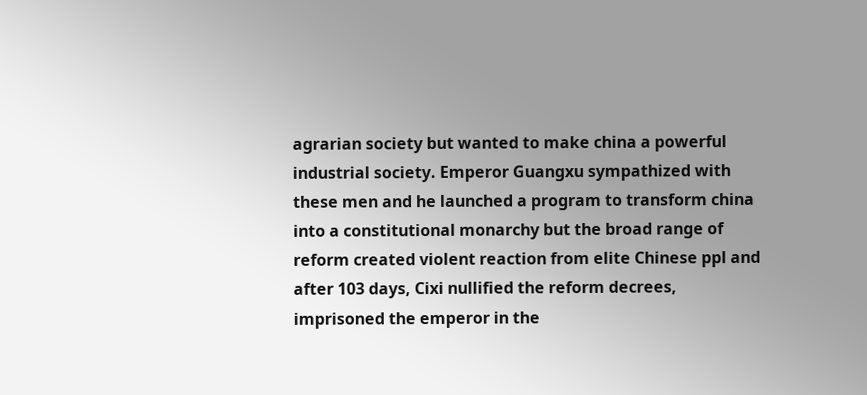agrarian society but wanted to make china a powerful industrial society. Emperor Guangxu sympathized with these men and he launched a program to transform china into a constitutional monarchy but the broad range of reform created violent reaction from elite Chinese ppl and after 103 days, Cixi nullified the reform decrees, imprisoned the emperor in the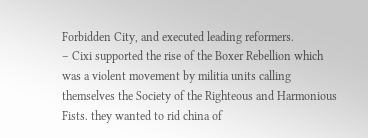Forbidden City, and executed leading reformers.
– Cixi supported the rise of the Boxer Rebellion which was a violent movement by militia units calling themselves the Society of the Righteous and Harmonious Fists. they wanted to rid china of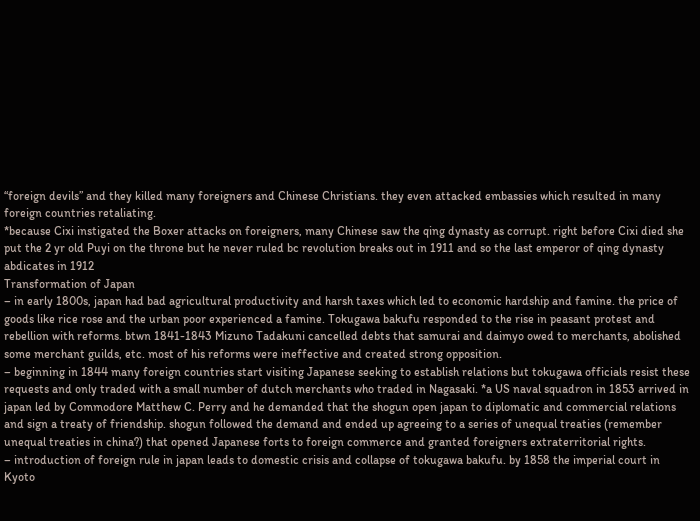“foreign devils” and they killed many foreigners and Chinese Christians. they even attacked embassies which resulted in many foreign countries retaliating.
*because Cixi instigated the Boxer attacks on foreigners, many Chinese saw the qing dynasty as corrupt. right before Cixi died she put the 2 yr old Puyi on the throne but he never ruled bc revolution breaks out in 1911 and so the last emperor of qing dynasty abdicates in 1912
Transformation of Japan
– in early 1800s, japan had bad agricultural productivity and harsh taxes which led to economic hardship and famine. the price of goods like rice rose and the urban poor experienced a famine. Tokugawa bakufu responded to the rise in peasant protest and rebellion with reforms. btwn 1841-1843 Mizuno Tadakuni cancelled debts that samurai and daimyo owed to merchants, abolished some merchant guilds, etc. most of his reforms were ineffective and created strong opposition.
– beginning in 1844 many foreign countries start visiting Japanese seeking to establish relations but tokugawa officials resist these requests and only traded with a small number of dutch merchants who traded in Nagasaki. *a US naval squadron in 1853 arrived in japan led by Commodore Matthew C. Perry and he demanded that the shogun open japan to diplomatic and commercial relations and sign a treaty of friendship. shogun followed the demand and ended up agreeing to a series of unequal treaties (remember unequal treaties in china?) that opened Japanese forts to foreign commerce and granted foreigners extraterritorial rights.
– introduction of foreign rule in japan leads to domestic crisis and collapse of tokugawa bakufu. by 1858 the imperial court in Kyoto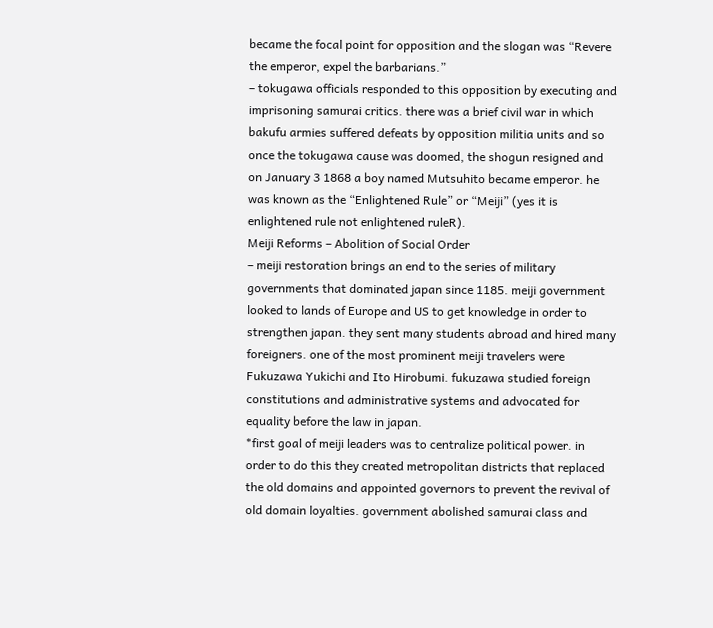became the focal point for opposition and the slogan was “Revere the emperor, expel the barbarians.”
– tokugawa officials responded to this opposition by executing and imprisoning samurai critics. there was a brief civil war in which bakufu armies suffered defeats by opposition militia units and so once the tokugawa cause was doomed, the shogun resigned and on January 3 1868 a boy named Mutsuhito became emperor. he was known as the “Enlightened Rule” or “Meiji” (yes it is enlightened rule not enlightened ruleR).
Meiji Reforms – Abolition of Social Order
– meiji restoration brings an end to the series of military governments that dominated japan since 1185. meiji government looked to lands of Europe and US to get knowledge in order to strengthen japan. they sent many students abroad and hired many foreigners. one of the most prominent meiji travelers were Fukuzawa Yukichi and Ito Hirobumi. fukuzawa studied foreign constitutions and administrative systems and advocated for equality before the law in japan.
*first goal of meiji leaders was to centralize political power. in order to do this they created metropolitan districts that replaced the old domains and appointed governors to prevent the revival of old domain loyalties. government abolished samurai class and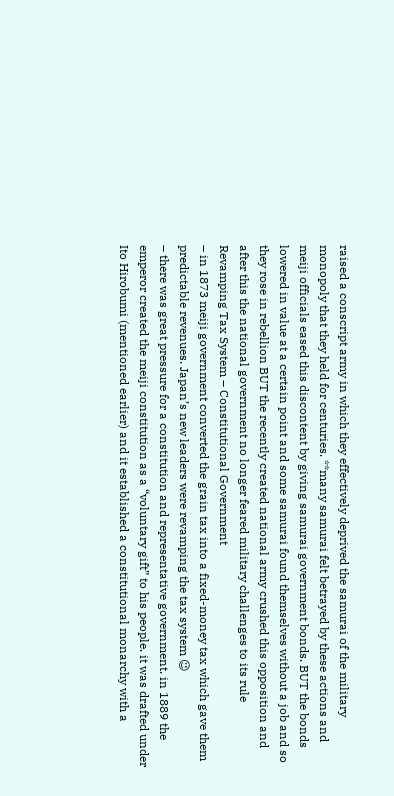raised a conscript army in which they effectively deprived the samurai of the military monopoly that they held for centuries. **many samurai felt betrayed by these actions and meiji officials eased this discontent by giving samurai government bonds. BUT the bonds lowered in value at a certain point and some samurai found themselves without a job and so they rose in rebellion BUT the recently created national army crushed this opposition and after this the national government no longer feared military challenges to its rule
Revamping Tax System – Constitutional Government
– in 1873 meiji government converted the grain tax into a fixed-money tax which gave them predictable revenues. Japan’s new leaders were revamping the tax system 😉
– there was great pressure for a constitution and representative government. in 1889 the emperor created the meiji constitution as a “voluntary gift” to his people. it was drafted under Ito Hirobumi (mentioned earlier) and it established a constitutional monarchy with a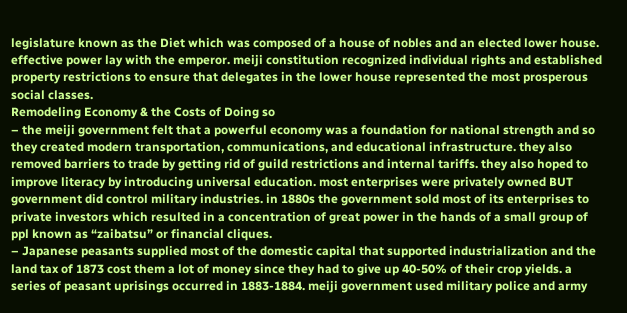legislature known as the Diet which was composed of a house of nobles and an elected lower house. effective power lay with the emperor. meiji constitution recognized individual rights and established property restrictions to ensure that delegates in the lower house represented the most prosperous social classes.
Remodeling Economy & the Costs of Doing so
– the meiji government felt that a powerful economy was a foundation for national strength and so they created modern transportation, communications, and educational infrastructure. they also removed barriers to trade by getting rid of guild restrictions and internal tariffs. they also hoped to improve literacy by introducing universal education. most enterprises were privately owned BUT government did control military industries. in 1880s the government sold most of its enterprises to private investors which resulted in a concentration of great power in the hands of a small group of ppl known as “zaibatsu” or financial cliques.
– Japanese peasants supplied most of the domestic capital that supported industrialization and the land tax of 1873 cost them a lot of money since they had to give up 40-50% of their crop yields. a series of peasant uprisings occurred in 1883-1884. meiji government used military police and army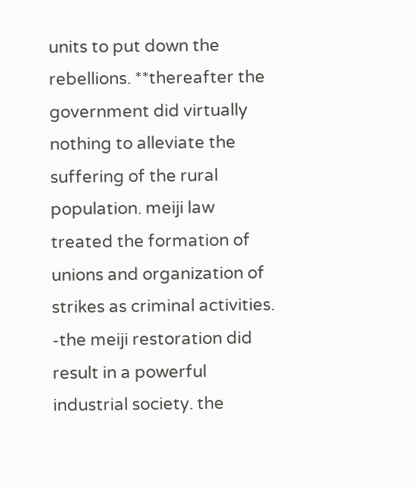units to put down the rebellions. **thereafter the government did virtually nothing to alleviate the suffering of the rural population. meiji law treated the formation of unions and organization of strikes as criminal activities.
-the meiji restoration did result in a powerful industrial society. the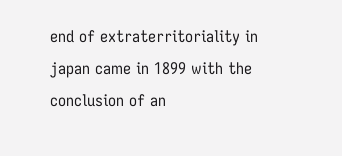end of extraterritoriality in japan came in 1899 with the conclusion of an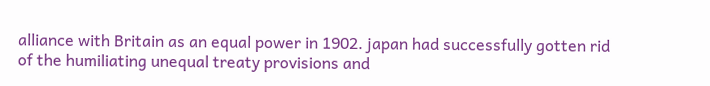alliance with Britain as an equal power in 1902. japan had successfully gotten rid of the humiliating unequal treaty provisions and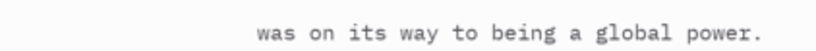was on its way to being a global power.